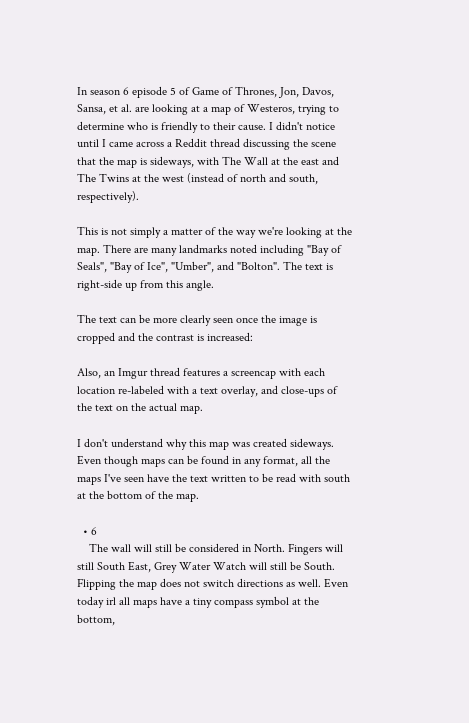In season 6 episode 5 of Game of Thrones, Jon, Davos, Sansa, et al. are looking at a map of Westeros, trying to determine who is friendly to their cause. I didn't notice until I came across a Reddit thread discussing the scene that the map is sideways, with The Wall at the east and The Twins at the west (instead of north and south, respectively).

This is not simply a matter of the way we're looking at the map. There are many landmarks noted including "Bay of Seals", "Bay of Ice", "Umber", and "Bolton". The text is right-side up from this angle.

The text can be more clearly seen once the image is cropped and the contrast is increased:

Also, an Imgur thread features a screencap with each location re-labeled with a text overlay, and close-ups of the text on the actual map.

I don't understand why this map was created sideways. Even though maps can be found in any format, all the maps I've seen have the text written to be read with south at the bottom of the map.

  • 6
    The wall will still be considered in North. Fingers will still South East, Grey Water Watch will still be South. Flipping the map does not switch directions as well. Even today irl all maps have a tiny compass symbol at the bottom,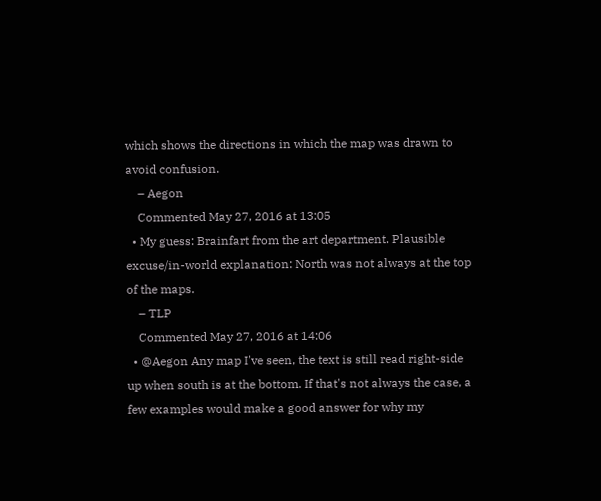which shows the directions in which the map was drawn to avoid confusion.
    – Aegon
    Commented May 27, 2016 at 13:05
  • My guess: Brainfart from the art department. Plausible excuse/in-world explanation: North was not always at the top of the maps.
    – TLP
    Commented May 27, 2016 at 14:06
  • @Aegon Any map I've seen, the text is still read right-side up when south is at the bottom. If that's not always the case, a few examples would make a good answer for why my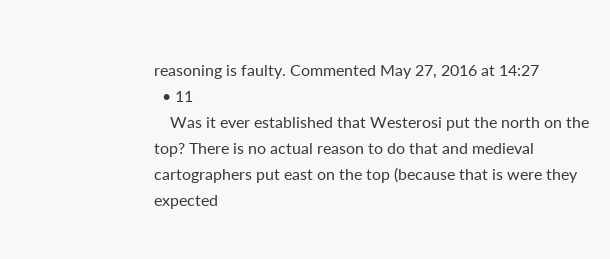reasoning is faulty. Commented May 27, 2016 at 14:27
  • 11
    Was it ever established that Westerosi put the north on the top? There is no actual reason to do that and medieval cartographers put east on the top (because that is were they expected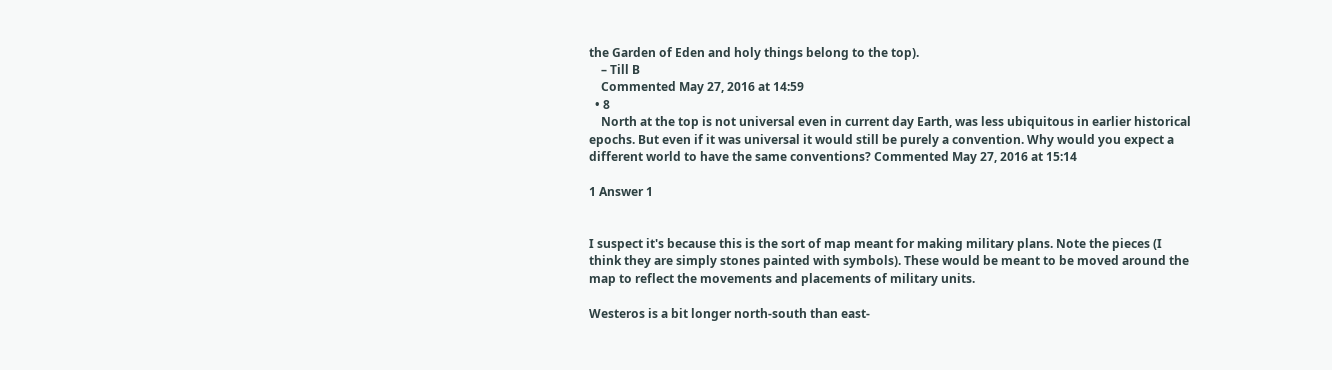the Garden of Eden and holy things belong to the top).
    – Till B
    Commented May 27, 2016 at 14:59
  • 8
    North at the top is not universal even in current day Earth, was less ubiquitous in earlier historical epochs. But even if it was universal it would still be purely a convention. Why would you expect a different world to have the same conventions? Commented May 27, 2016 at 15:14

1 Answer 1


I suspect it's because this is the sort of map meant for making military plans. Note the pieces (I think they are simply stones painted with symbols). These would be meant to be moved around the map to reflect the movements and placements of military units.

Westeros is a bit longer north-south than east-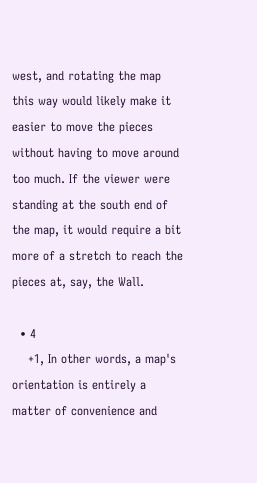west, and rotating the map this way would likely make it easier to move the pieces without having to move around too much. If the viewer were standing at the south end of the map, it would require a bit more of a stretch to reach the pieces at, say, the Wall.

  • 4
    +1, In other words, a map's orientation is entirely a matter of convenience and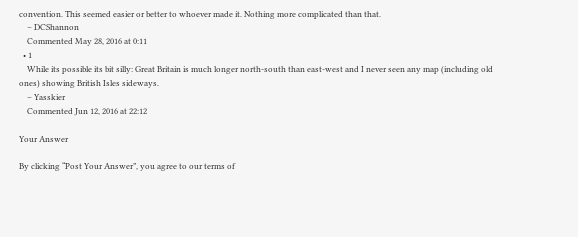convention. This seemed easier or better to whoever made it. Nothing more complicated than that.
    – DCShannon
    Commented May 28, 2016 at 0:11
  • 1
    While its possible its bit silly: Great Britain is much longer north-south than east-west and I never seen any map (including old ones) showing British Isles sideways.
    – Yasskier
    Commented Jun 12, 2016 at 22:12

Your Answer

By clicking “Post Your Answer”, you agree to our terms of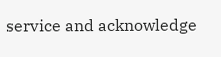service and acknowledge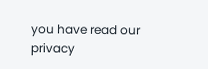you have read our privacy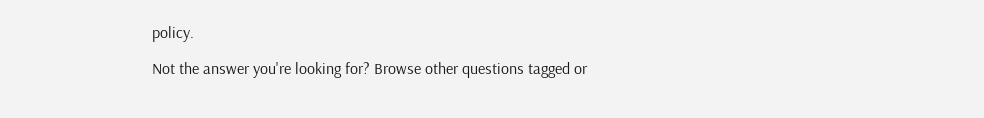policy.

Not the answer you're looking for? Browse other questions tagged or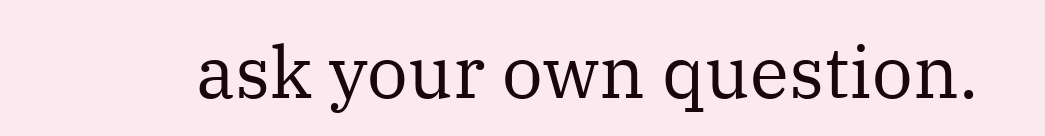ask your own question.